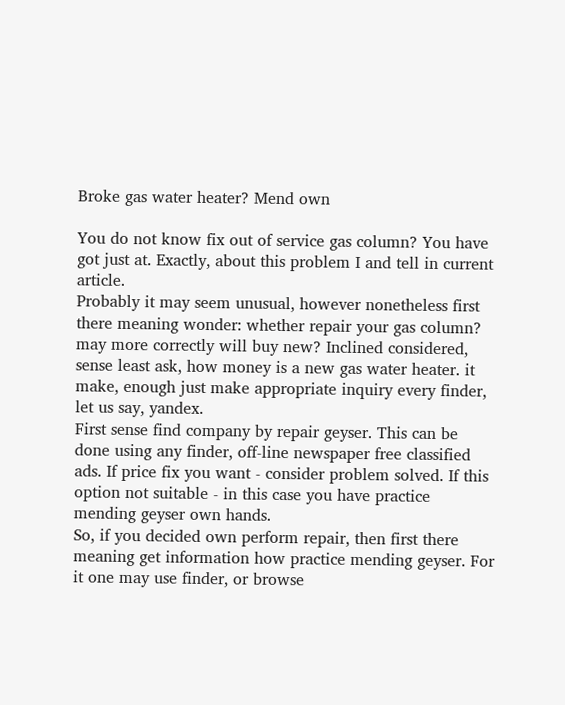Broke gas water heater? Mend own

You do not know fix out of service gas column? You have got just at. Exactly, about this problem I and tell in current article.
Probably it may seem unusual, however nonetheless first there meaning wonder: whether repair your gas column? may more correctly will buy new? Inclined considered, sense least ask, how money is a new gas water heater. it make, enough just make appropriate inquiry every finder, let us say, yandex.
First sense find company by repair geyser. This can be done using any finder, off-line newspaper free classified ads. If price fix you want - consider problem solved. If this option not suitable - in this case you have practice mending geyser own hands.
So, if you decided own perform repair, then first there meaning get information how practice mending geyser. For it one may use finder, or browse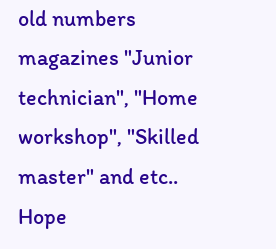old numbers magazines "Junior technician", "Home workshop", "Skilled master" and etc..
Hope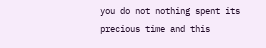you do not nothing spent its precious time and this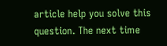article help you solve this question. The next time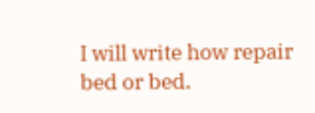I will write how repair bed or bed.